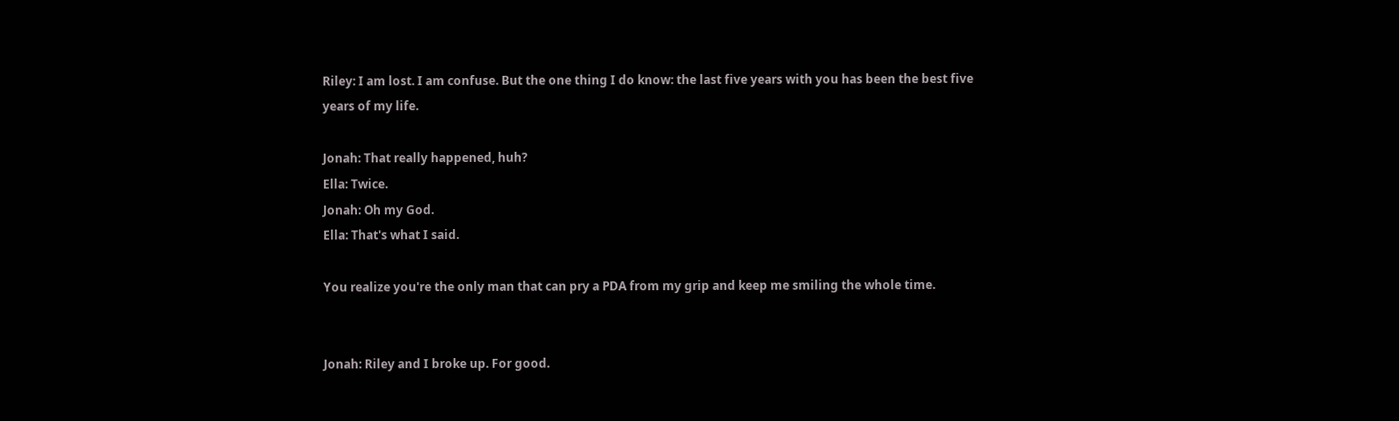Riley: I am lost. I am confuse. But the one thing I do know: the last five years with you has been the best five years of my life.

Jonah: That really happened, huh?
Ella: Twice.
Jonah: Oh my God.
Ella: That's what I said.

You realize you're the only man that can pry a PDA from my grip and keep me smiling the whole time.


Jonah: Riley and I broke up. For good.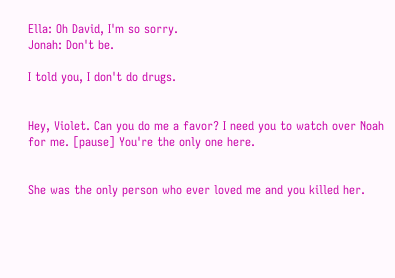Ella: Oh David, I'm so sorry.
Jonah: Don't be.

I told you, I don't do drugs.


Hey, Violet. Can you do me a favor? I need you to watch over Noah for me. [pause] You're the only one here.


She was the only person who ever loved me and you killed her.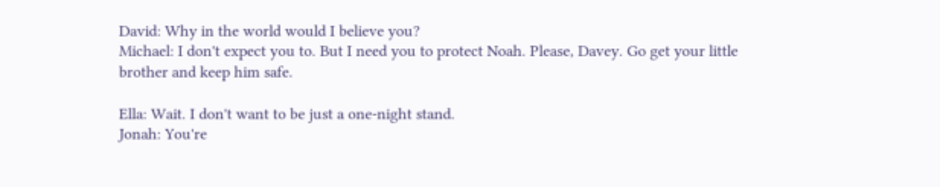David: Why in the world would I believe you?
Michael: I don't expect you to. But I need you to protect Noah. Please, Davey. Go get your little brother and keep him safe.

Ella: Wait. I don't want to be just a one-night stand.
Jonah: You're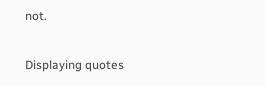not.

Displaying quotes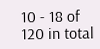10 - 18 of 120 in total